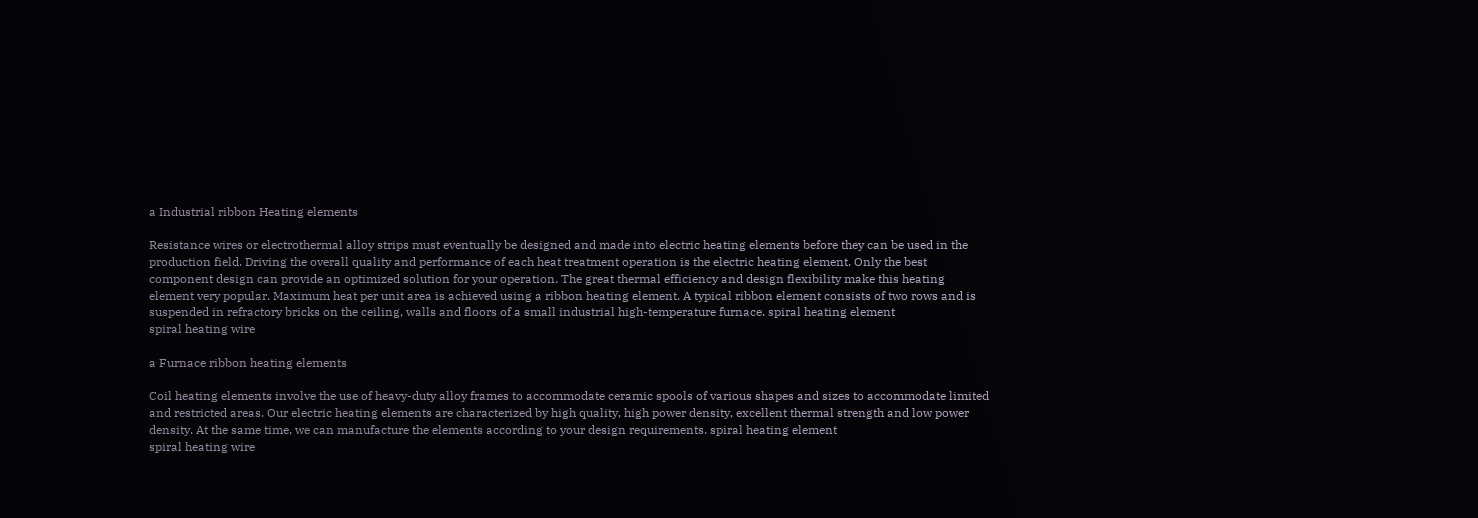a Industrial ribbon Heating elements

Resistance wires or electrothermal alloy strips must eventually be designed and made into electric heating elements before they can be used in the production field. Driving the overall quality and performance of each heat treatment operation is the electric heating element. Only the best component design can provide an optimized solution for your operation. The great thermal efficiency and design flexibility make this heating element very popular. Maximum heat per unit area is achieved using a ribbon heating element. A typical ribbon element consists of two rows and is suspended in refractory bricks on the ceiling, walls and floors of a small industrial high-temperature furnace. spiral heating element
spiral heating wire

a Furnace ribbon heating elements

Coil heating elements involve the use of heavy-duty alloy frames to accommodate ceramic spools of various shapes and sizes to accommodate limited and restricted areas. Our electric heating elements are characterized by high quality, high power density, excellent thermal strength and low power density. At the same time, we can manufacture the elements according to your design requirements. spiral heating element
spiral heating wire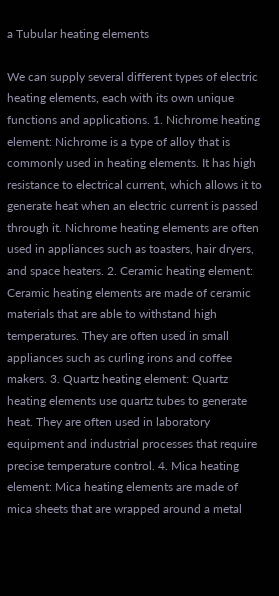a Tubular heating elements

We can supply several different types of electric heating elements, each with its own unique functions and applications. 1. Nichrome heating element: Nichrome is a type of alloy that is commonly used in heating elements. It has high resistance to electrical current, which allows it to generate heat when an electric current is passed through it. Nichrome heating elements are often used in appliances such as toasters, hair dryers, and space heaters. 2. Ceramic heating element: Ceramic heating elements are made of ceramic materials that are able to withstand high temperatures. They are often used in small appliances such as curling irons and coffee makers. 3. Quartz heating element: Quartz heating elements use quartz tubes to generate heat. They are often used in laboratory equipment and industrial processes that require precise temperature control. 4. Mica heating element: Mica heating elements are made of mica sheets that are wrapped around a metal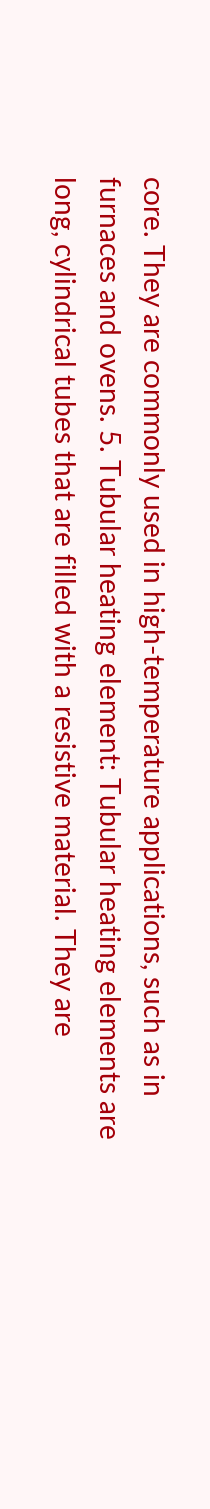core. They are commonly used in high-temperature applications, such as in furnaces and ovens. 5. Tubular heating element: Tubular heating elements are long, cylindrical tubes that are filled with a resistive material. They are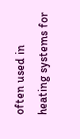often used in heating systems for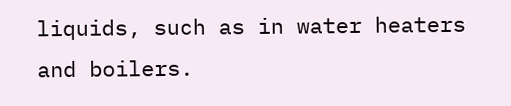liquids, such as in water heaters and boilers.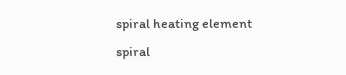spiral heating element
spiral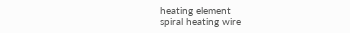heating element
spiral heating wire